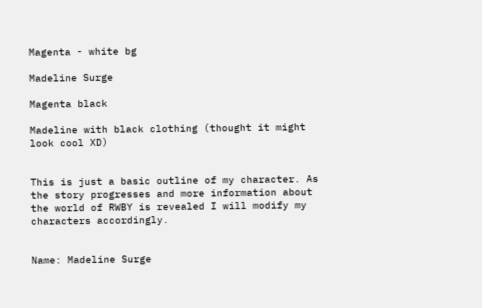Magenta - white bg

Madeline Surge

Magenta black

Madeline with black clothing (thought it might look cool XD)


This is just a basic outline of my character. As the story progresses and more information about the world of RWBY is revealed I will modify my characters accordingly.


Name: Madeline Surge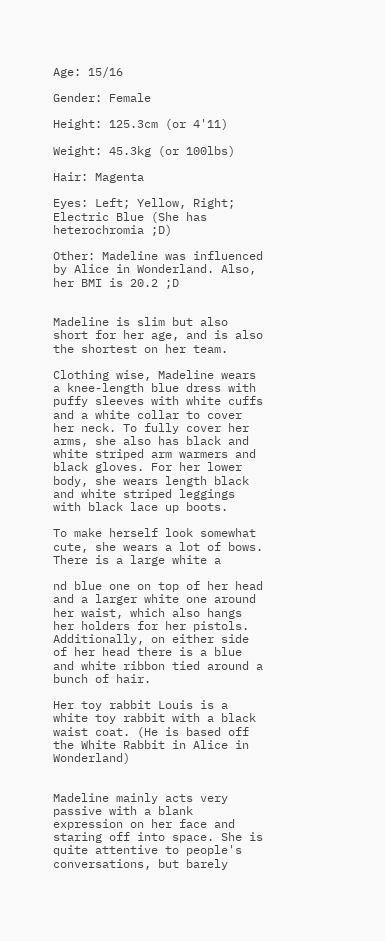Age: 15/16

Gender: Female

Height: 125.3cm (or 4'11)

Weight: 45.3kg (or 100lbs)

Hair: Magenta

Eyes: Left; Yellow, Right; Electric Blue (She has heterochromia ;D)

Other: Madeline was influenced by Alice in Wonderland. Also, her BMI is 20.2 ;D


Madeline is slim but also short for her age, and is also the shortest on her team.

Clothing wise, Madeline wears a knee-length blue dress with puffy sleeves with white cuffs and a white collar to cover her neck. To fully cover her arms, she also has black and white striped arm warmers and black gloves. For her lower body, she wears length black and white striped leggings with black lace up boots.

To make herself look somewhat cute, she wears a lot of bows. There is a large white a

nd blue one on top of her head and a larger white one around her waist, which also hangs her holders for her pistols. Additionally, on either side of her head there is a blue and white ribbon tied around a bunch of hair.

Her toy rabbit Louis is a white toy rabbit with a black waist coat. (He is based off the White Rabbit in Alice in Wonderland)


Madeline mainly acts very passive with a blank expression on her face and staring off into space. She is quite attentive to people's conversations, but barely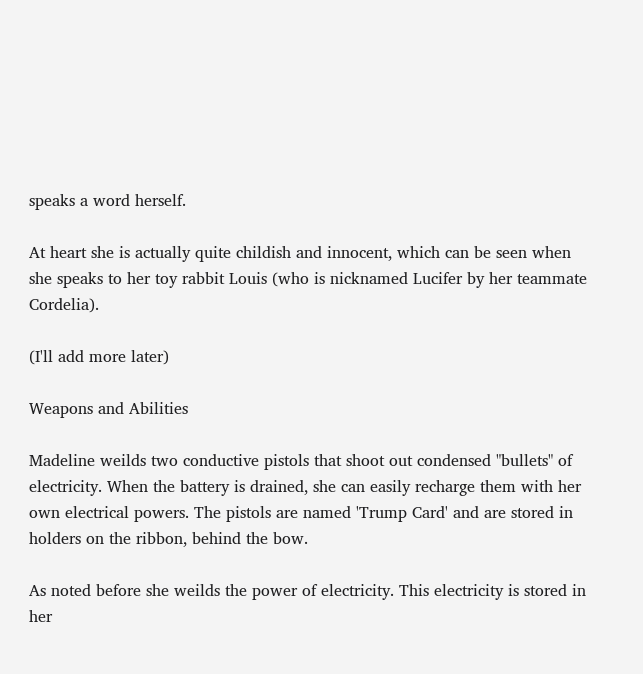speaks a word herself.

At heart she is actually quite childish and innocent, which can be seen when she speaks to her toy rabbit Louis (who is nicknamed Lucifer by her teammate Cordelia).

(I'll add more later)

Weapons and Abilities

Madeline weilds two conductive pistols that shoot out condensed "bullets" of electricity. When the battery is drained, she can easily recharge them with her own electrical powers. The pistols are named 'Trump Card' and are stored in holders on the ribbon, behind the bow.

As noted before she weilds the power of electricity. This electricity is stored in her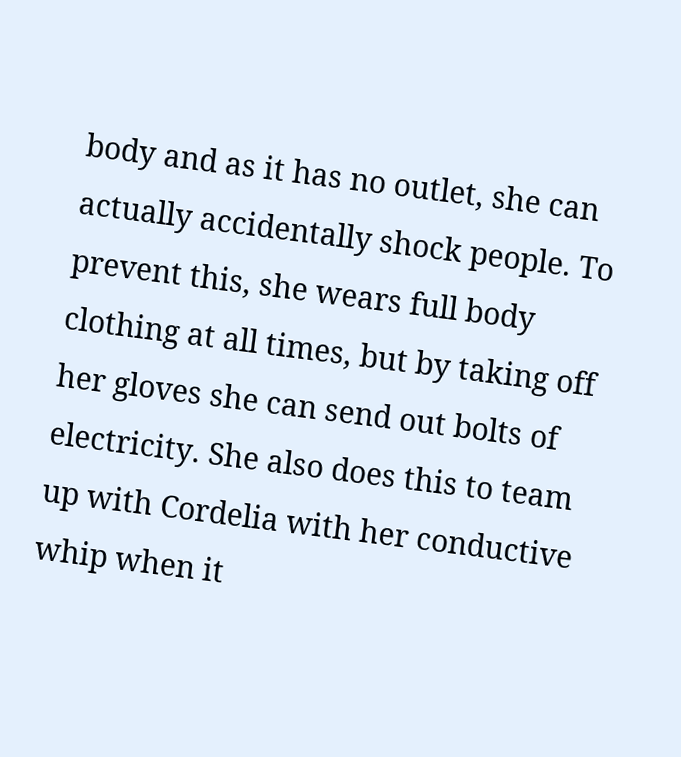body and as it has no outlet, she can actually accidentally shock people. To prevent this, she wears full body clothing at all times, but by taking off her gloves she can send out bolts of electricity. She also does this to team up with Cordelia with her conductive whip when it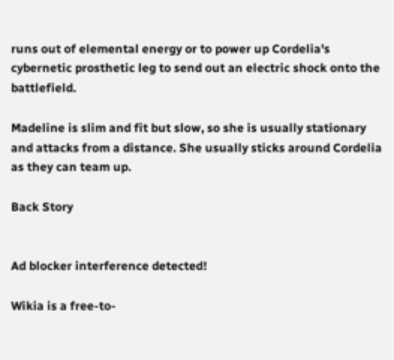runs out of elemental energy or to power up Cordelia's cybernetic prosthetic leg to send out an electric shock onto the battlefield.

Madeline is slim and fit but slow, so she is usually stationary and attacks from a distance. She usually sticks around Cordelia as they can team up.

Back Story


Ad blocker interference detected!

Wikia is a free-to-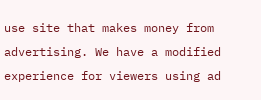use site that makes money from advertising. We have a modified experience for viewers using ad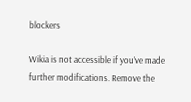blockers

Wikia is not accessible if you’ve made further modifications. Remove the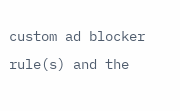custom ad blocker rule(s) and the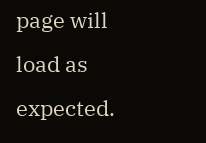page will load as expected.